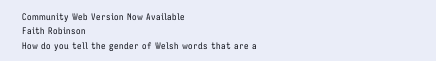Community Web Version Now Available
Faith Robinson
How do you tell the gender of Welsh words that are a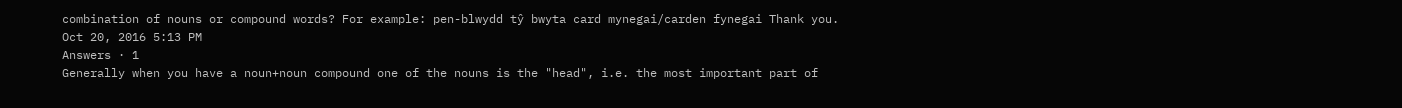combination of nouns or compound words? For example: pen-blwydd tŷ bwyta card mynegai/carden fynegai Thank you.
Oct 20, 2016 5:13 PM
Answers · 1
Generally when you have a noun+noun compound one of the nouns is the "head", i.e. the most important part of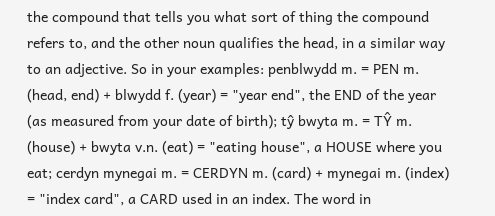the compound that tells you what sort of thing the compound refers to, and the other noun qualifies the head, in a similar way to an adjective. So in your examples: penblwydd m. = PEN m. (head, end) + blwydd f. (year) = "year end", the END of the year (as measured from your date of birth); tŷ bwyta m. = TŶ m. (house) + bwyta v.n. (eat) = "eating house", a HOUSE where you eat; cerdyn mynegai m. = CERDYN m. (card) + mynegai m. (index) = "index card", a CARD used in an index. The word in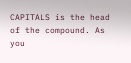CAPITALS is the head of the compound. As you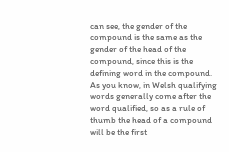can see, the gender of the compound is the same as the gender of the head of the compound, since this is the defining word in the compound. As you know, in Welsh qualifying words generally come after the word qualified, so as a rule of thumb the head of a compound will be the first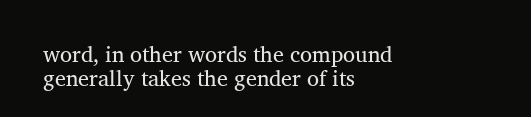word, in other words the compound generally takes the gender of its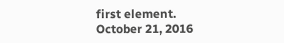first element.
October 21, 2016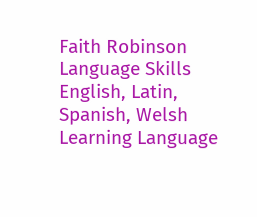Faith Robinson
Language Skills
English, Latin, Spanish, Welsh
Learning Language